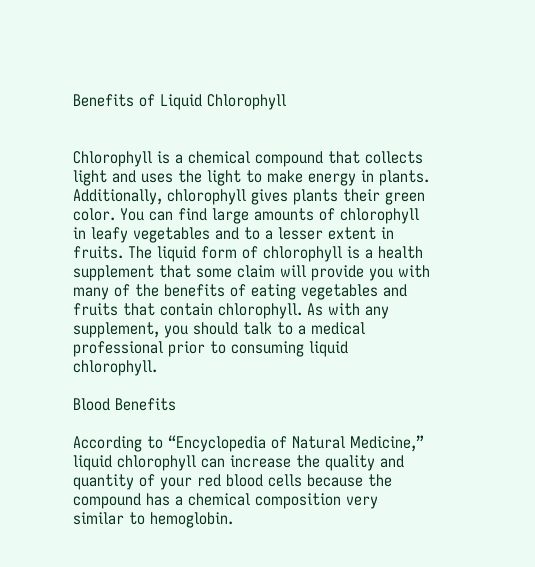Benefits of Liquid Chlorophyll


Chlorophyll is a chemical compound that collects light and uses the light to make energy in plants. Additionally, chlorophyll gives plants their green color. You can find large amounts of chlorophyll in leafy vegetables and to a lesser extent in fruits. The liquid form of chlorophyll is a health supplement that some claim will provide you with many of the benefits of eating vegetables and fruits that contain chlorophyll. As with any supplement, you should talk to a medical professional prior to consuming liquid chlorophyll.

Blood Benefits

According to “Encyclopedia of Natural Medicine,” liquid chlorophyll can increase the quality and quantity of your red blood cells because the compound has a chemical composition very similar to hemoglobin.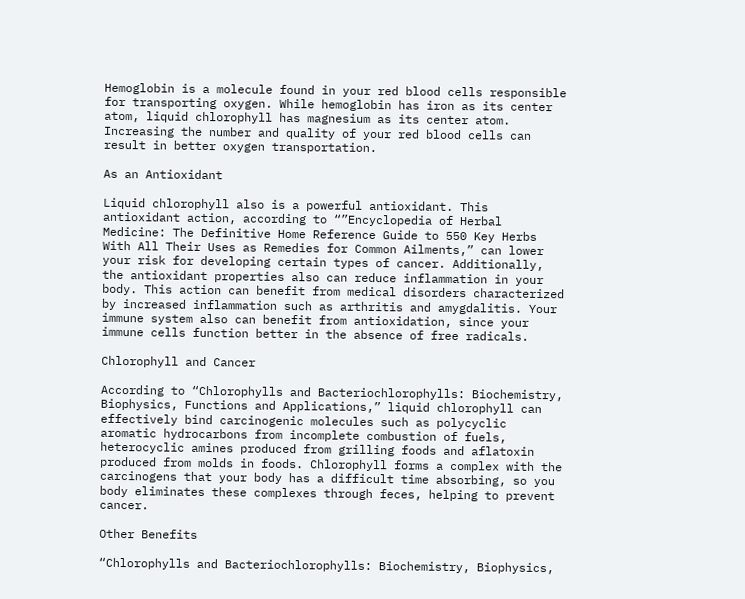Hemoglobin is a molecule found in your red blood cells responsible for transporting oxygen. While hemoglobin has iron as its center atom, liquid chlorophyll has magnesium as its center atom. Increasing the number and quality of your red blood cells can result in better oxygen transportation.

As an Antioxidant

Liquid chlorophyll also is a powerful antioxidant. This antioxidant action, according to “”Encyclopedia of Herbal Medicine: The Definitive Home Reference Guide to 550 Key Herbs With All Their Uses as Remedies for Common Ailments,” can lower your risk for developing certain types of cancer. Additionally, the antioxidant properties also can reduce inflammation in your body. This action can benefit from medical disorders characterized by increased inflammation such as arthritis and amygdalitis. Your immune system also can benefit from antioxidation, since your immune cells function better in the absence of free radicals.

Chlorophyll and Cancer

According to “Chlorophylls and Bacteriochlorophylls: Biochemistry, Biophysics, Functions and Applications,” liquid chlorophyll can effectively bind carcinogenic molecules such as polycyclic aromatic hydrocarbons from incomplete combustion of fuels, heterocyclic amines produced from grilling foods and aflatoxin produced from molds in foods. Chlorophyll forms a complex with the carcinogens that your body has a difficult time absorbing, so you body eliminates these complexes through feces, helping to prevent cancer.

Other Benefits

“Chlorophylls and Bacteriochlorophylls: Biochemistry, Biophysics,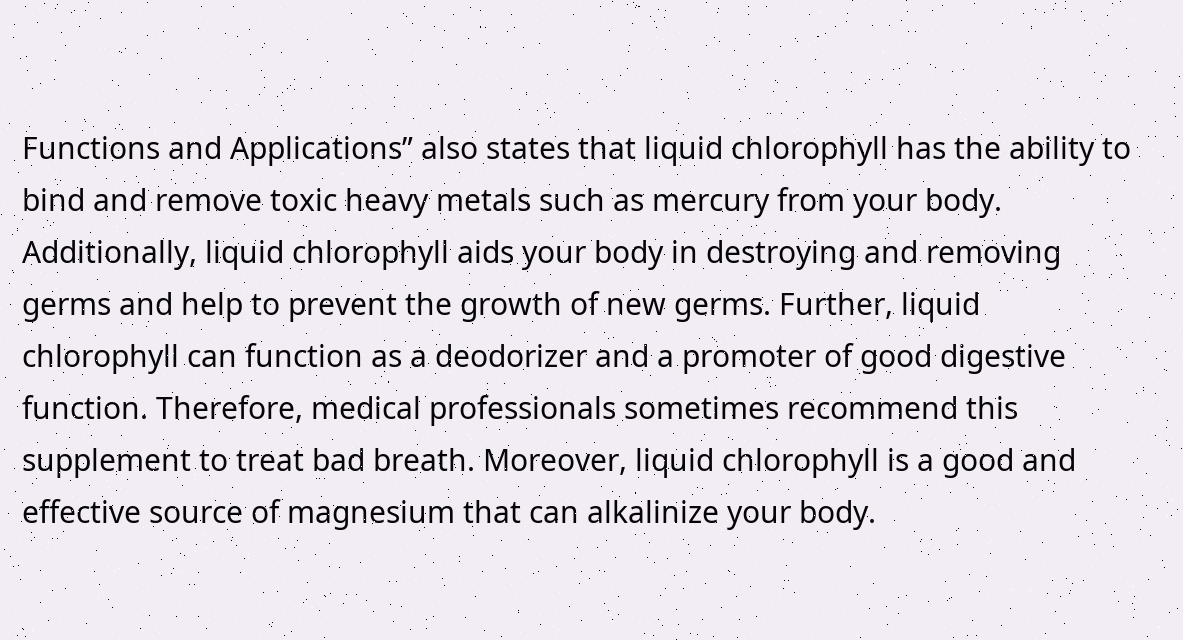Functions and Applications” also states that liquid chlorophyll has the ability to bind and remove toxic heavy metals such as mercury from your body. Additionally, liquid chlorophyll aids your body in destroying and removing germs and help to prevent the growth of new germs. Further, liquid chlorophyll can function as a deodorizer and a promoter of good digestive function. Therefore, medical professionals sometimes recommend this supplement to treat bad breath. Moreover, liquid chlorophyll is a good and effective source of magnesium that can alkalinize your body.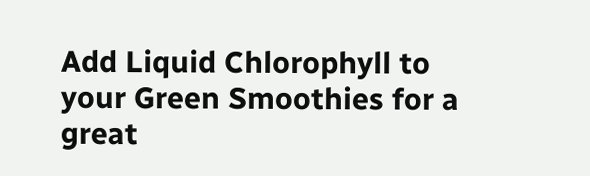Add Liquid Chlorophyll to your Green Smoothies for a great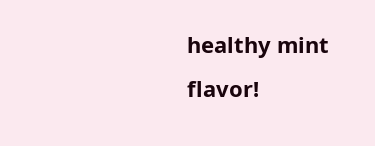healthy mint flavor!